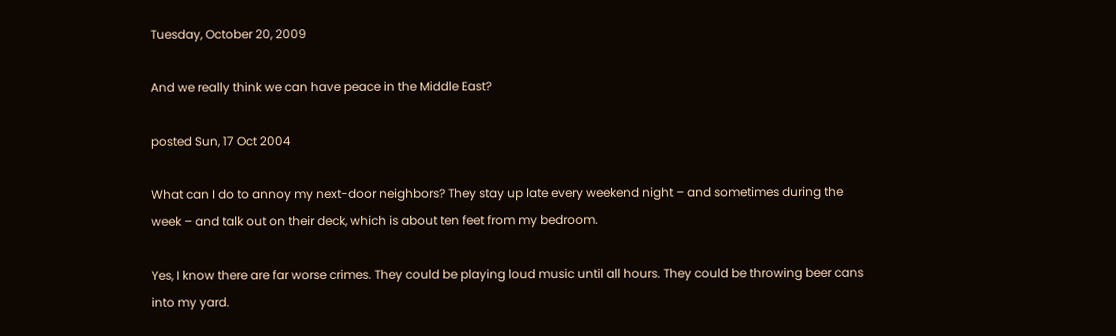Tuesday, October 20, 2009

And we really think we can have peace in the Middle East?

posted Sun, 17 Oct 2004

What can I do to annoy my next-door neighbors? They stay up late every weekend night – and sometimes during the week – and talk out on their deck, which is about ten feet from my bedroom.

Yes, I know there are far worse crimes. They could be playing loud music until all hours. They could be throwing beer cans into my yard.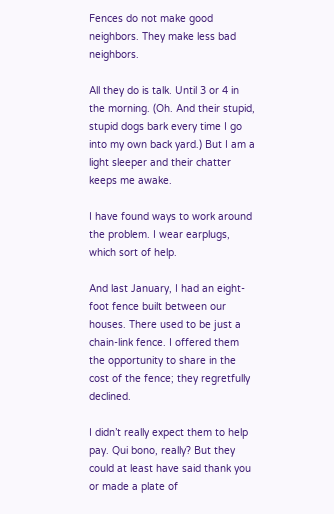Fences do not make good neighbors. They make less bad neighbors.

All they do is talk. Until 3 or 4 in the morning. (Oh. And their stupid, stupid dogs bark every time I go into my own back yard.) But I am a light sleeper and their chatter keeps me awake.

I have found ways to work around the problem. I wear earplugs, which sort of help.

And last January, I had an eight-foot fence built between our houses. There used to be just a chain-link fence. I offered them the opportunity to share in the cost of the fence; they regretfully declined.

I didn’t really expect them to help pay. Qui bono, really? But they could at least have said thank you or made a plate of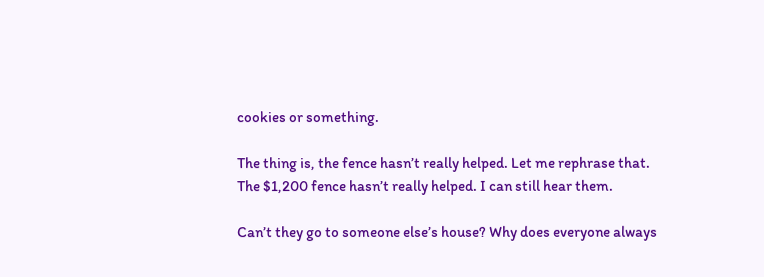cookies or something.

The thing is, the fence hasn’t really helped. Let me rephrase that. The $1,200 fence hasn’t really helped. I can still hear them.

Can’t they go to someone else’s house? Why does everyone always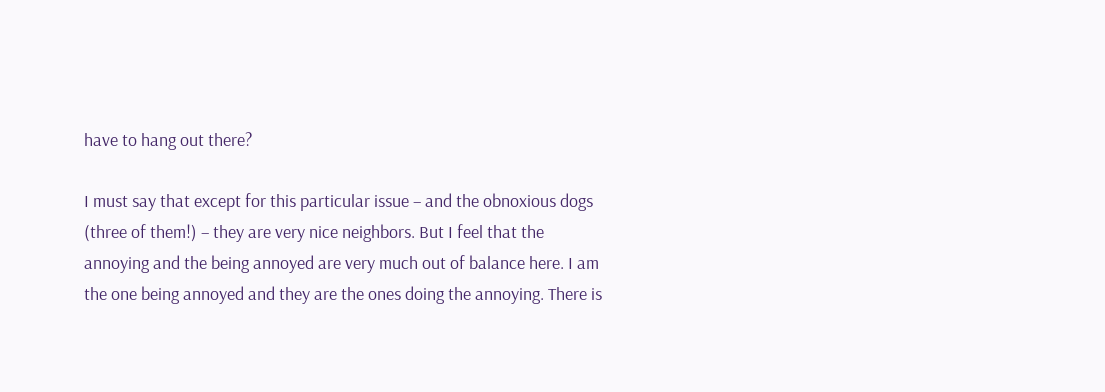have to hang out there?

I must say that except for this particular issue – and the obnoxious dogs (three of them!) – they are very nice neighbors. But I feel that the annoying and the being annoyed are very much out of balance here. I am the one being annoyed and they are the ones doing the annoying. There is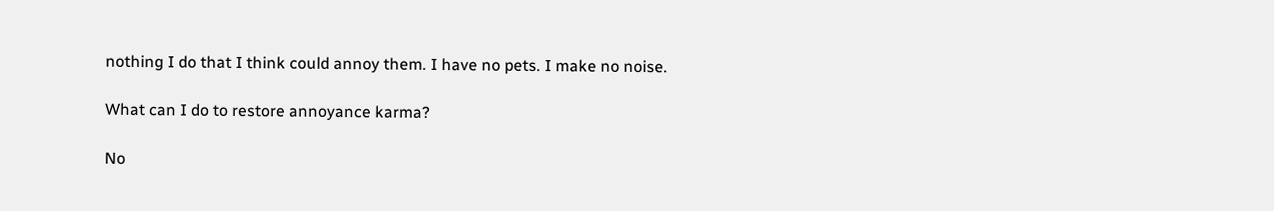nothing I do that I think could annoy them. I have no pets. I make no noise.

What can I do to restore annoyance karma?

No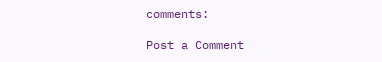comments:

Post a Comment